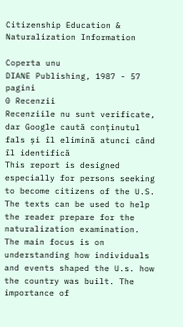Citizenship Education & Naturalization Information

Coperta unu
DIANE Publishing, 1987 - 57 pagini
0 Recenzii
Recenziile nu sunt verificate, dar Google caută conținutul fals și îl elimină atunci când îl identifică
This report is designed especially for persons seeking to become citizens of the U.S. The texts can be used to help the reader prepare for the naturalization examination. The main focus is on understanding how individuals and events shaped the U.s. how the country was built. The importance of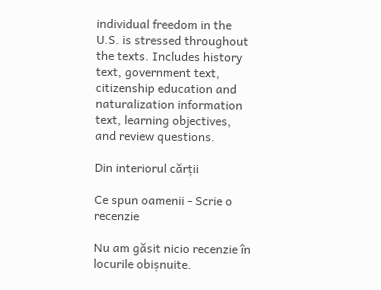individual freedom in the U.S. is stressed throughout the texts. Includes history text, government text, citizenship education and naturalization information text, learning objectives, and review questions.

Din interiorul cărții

Ce spun oamenii - Scrie o recenzie

Nu am găsit nicio recenzie în locurile obișnuite.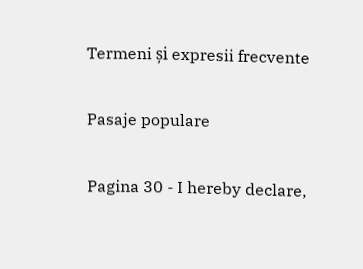Termeni și expresii frecvente

Pasaje populare

Pagina 30 - I hereby declare,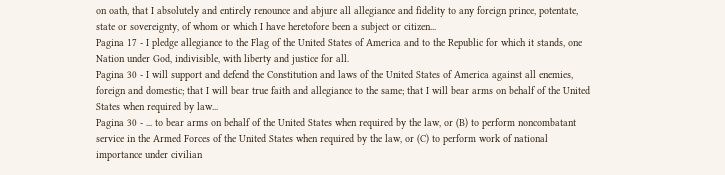on oath, that I absolutely and entirely renounce and abjure all allegiance and fidelity to any foreign prince, potentate, state or sovereignty, of whom or which I have heretofore been a subject or citizen...
Pagina 17 - I pledge allegiance to the Flag of the United States of America and to the Republic for which it stands, one Nation under God, indivisible, with liberty and justice for all.
Pagina 30 - I will support and defend the Constitution and laws of the United States of America against all enemies, foreign and domestic; that I will bear true faith and allegiance to the same; that I will bear arms on behalf of the United States when required by law...
Pagina 30 - ... to bear arms on behalf of the United States when required by the law, or (B) to perform noncombatant service in the Armed Forces of the United States when required by the law, or (C) to perform work of national importance under civilian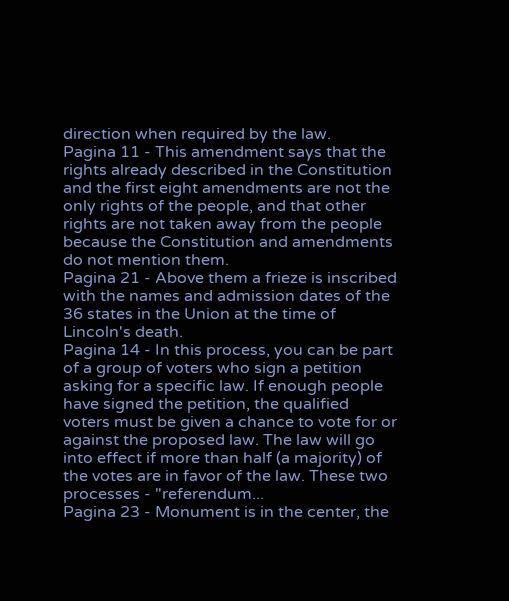direction when required by the law.
Pagina 11 - This amendment says that the rights already described in the Constitution and the first eight amendments are not the only rights of the people, and that other rights are not taken away from the people because the Constitution and amendments do not mention them.
Pagina 21 - Above them a frieze is inscribed with the names and admission dates of the 36 states in the Union at the time of Lincoln's death.
Pagina 14 - In this process, you can be part of a group of voters who sign a petition asking for a specific law. If enough people have signed the petition, the qualified voters must be given a chance to vote for or against the proposed law. The law will go into effect if more than half (a majority) of the votes are in favor of the law. These two processes - "referendum...
Pagina 23 - Monument is in the center, the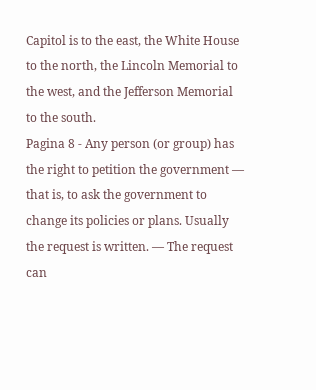Capitol is to the east, the White House to the north, the Lincoln Memorial to the west, and the Jefferson Memorial to the south.
Pagina 8 - Any person (or group) has the right to petition the government — that is, to ask the government to change its policies or plans. Usually the request is written. — The request can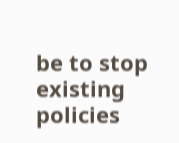be to stop existing policies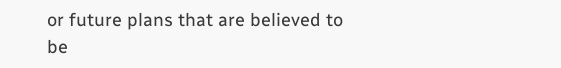or future plans that are believed to be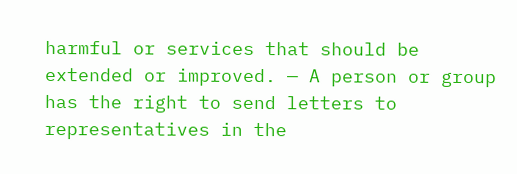harmful or services that should be extended or improved. — A person or group has the right to send letters to representatives in the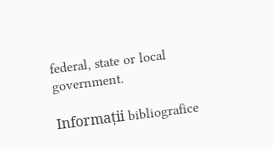federal, state or local government.

Informații bibliografice